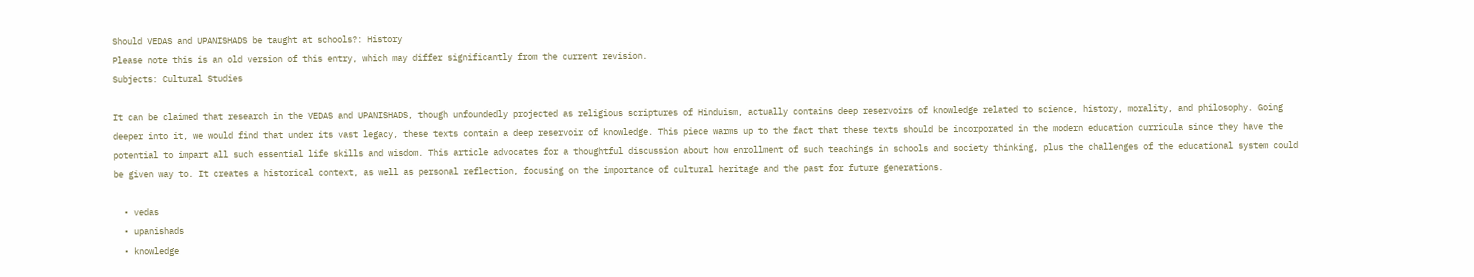Should VEDAS and UPANISHADS be taught at schools?: History
Please note this is an old version of this entry, which may differ significantly from the current revision.
Subjects: Cultural Studies

It can be claimed that research in the VEDAS and UPANISHADS, though unfoundedly projected as religious scriptures of Hinduism, actually contains deep reservoirs of knowledge related to science, history, morality, and philosophy. Going deeper into it, we would find that under its vast legacy, these texts contain a deep reservoir of knowledge. This piece warms up to the fact that these texts should be incorporated in the modern education curricula since they have the potential to impart all such essential life skills and wisdom. This article advocates for a thoughtful discussion about how enrollment of such teachings in schools and society thinking, plus the challenges of the educational system could be given way to. It creates a historical context, as well as personal reflection, focusing on the importance of cultural heritage and the past for future generations.

  • vedas
  • upanishads
  • knowledge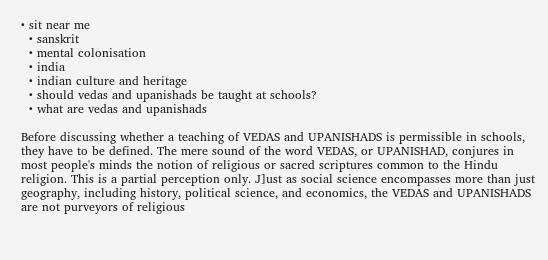• sit near me
  • sanskrit
  • mental colonisation
  • india
  • indian culture and heritage
  • should vedas and upanishads be taught at schools?
  • what are vedas and upanishads

Before discussing whether a teaching of VEDAS and UPANISHADS is permissible in schools, they have to be defined. The mere sound of the word VEDAS, or UPANISHAD, conjures in most people's minds the notion of religious or sacred scriptures common to the Hindu religion. This is a partial perception only. J]ust as social science encompasses more than just geography, including history, political science, and economics, the VEDAS and UPANISHADS are not purveyors of religious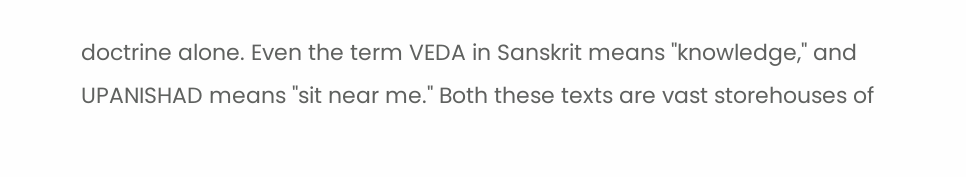doctrine alone. Even the term VEDA in Sanskrit means "knowledge," and UPANISHAD means "sit near me." Both these texts are vast storehouses of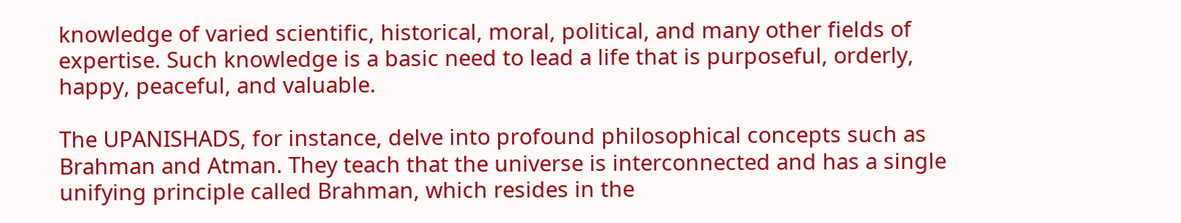knowledge of varied scientific, historical, moral, political, and many other fields of expertise. Such knowledge is a basic need to lead a life that is purposeful, orderly, happy, peaceful, and valuable.

The UPANISHADS, for instance, delve into profound philosophical concepts such as Brahman and Atman. They teach that the universe is interconnected and has a single unifying principle called Brahman, which resides in the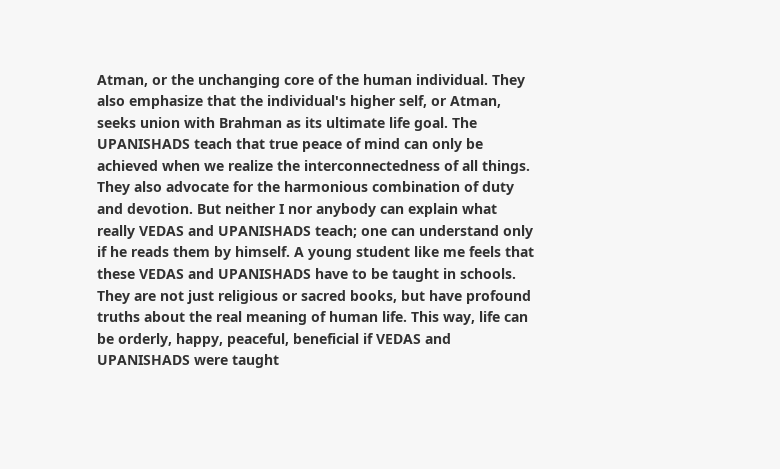Atman, or the unchanging core of the human individual. They also emphasize that the individual's higher self, or Atman, seeks union with Brahman as its ultimate life goal. The UPANISHADS teach that true peace of mind can only be achieved when we realize the interconnectedness of all things. They also advocate for the harmonious combination of duty and devotion. But neither I nor anybody can explain what really VEDAS and UPANISHADS teach; one can understand only if he reads them by himself. A young student like me feels that these VEDAS and UPANISHADS have to be taught in schools. They are not just religious or sacred books, but have profound truths about the real meaning of human life. This way, life can be orderly, happy, peaceful, beneficial if VEDAS and UPANISHADS were taught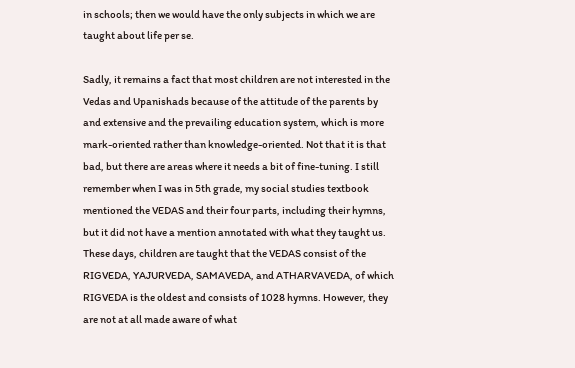in schools; then we would have the only subjects in which we are taught about life per se.

Sadly, it remains a fact that most children are not interested in the Vedas and Upanishads because of the attitude of the parents by and extensive and the prevailing education system, which is more mark-oriented rather than knowledge-oriented. Not that it is that bad, but there are areas where it needs a bit of fine-tuning. I still remember when I was in 5th grade, my social studies textbook mentioned the VEDAS and their four parts, including their hymns, but it did not have a mention annotated with what they taught us. These days, children are taught that the VEDAS consist of the RIGVEDA, YAJURVEDA, SAMAVEDA, and ATHARVAVEDA, of which RIGVEDA is the oldest and consists of 1028 hymns. However, they are not at all made aware of what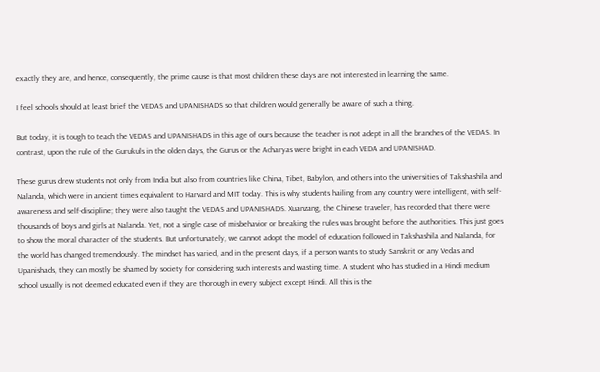exactly they are, and hence, consequently, the prime cause is that most children these days are not interested in learning the same.

I feel schools should at least brief the VEDAS and UPANISHADS so that children would generally be aware of such a thing.

But today, it is tough to teach the VEDAS and UPANISHADS in this age of ours because the teacher is not adept in all the branches of the VEDAS. In contrast, upon the rule of the Gurukuls in the olden days, the Gurus or the Acharyas were bright in each VEDA and UPANISHAD.

These gurus drew students not only from India but also from countries like China, Tibet, Babylon, and others into the universities of Takshashila and Nalanda, which were in ancient times equivalent to Harvard and MIT today. This is why students hailing from any country were intelligent, with self-awareness and self-discipline; they were also taught the VEDAS and UPANISHADS. Xuanzang, the Chinese traveler, has recorded that there were thousands of boys and girls at Nalanda. Yet, not a single case of misbehavior or breaking the rules was brought before the authorities. This just goes to show the moral character of the students. But unfortunately, we cannot adopt the model of education followed in Takshashila and Nalanda, for the world has changed tremendously. The mindset has varied, and in the present days, if a person wants to study Sanskrit or any Vedas and Upanishads, they can mostly be shamed by society for considering such interests and wasting time. A student who has studied in a Hindi medium school usually is not deemed educated even if they are thorough in every subject except Hindi. All this is the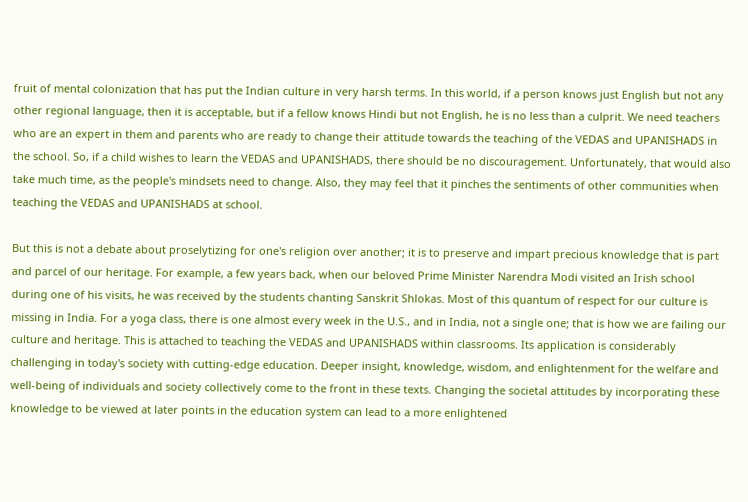fruit of mental colonization that has put the Indian culture in very harsh terms. In this world, if a person knows just English but not any other regional language, then it is acceptable, but if a fellow knows Hindi but not English, he is no less than a culprit. We need teachers who are an expert in them and parents who are ready to change their attitude towards the teaching of the VEDAS and UPANISHADS in the school. So, if a child wishes to learn the VEDAS and UPANISHADS, there should be no discouragement. Unfortunately, that would also take much time, as the people's mindsets need to change. Also, they may feel that it pinches the sentiments of other communities when teaching the VEDAS and UPANISHADS at school.

But this is not a debate about proselytizing for one's religion over another; it is to preserve and impart precious knowledge that is part and parcel of our heritage. For example, a few years back, when our beloved Prime Minister Narendra Modi visited an Irish school during one of his visits, he was received by the students chanting Sanskrit Shlokas. Most of this quantum of respect for our culture is missing in India. For a yoga class, there is one almost every week in the U.S., and in India, not a single one; that is how we are failing our culture and heritage. This is attached to teaching the VEDAS and UPANISHADS within classrooms. Its application is considerably challenging in today's society with cutting-edge education. Deeper insight, knowledge, wisdom, and enlightenment for the welfare and well-being of individuals and society collectively come to the front in these texts. Changing the societal attitudes by incorporating these knowledge to be viewed at later points in the education system can lead to a more enlightened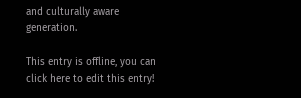and culturally aware generation.

This entry is offline, you can click here to edit this entry!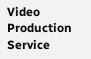Video Production Service